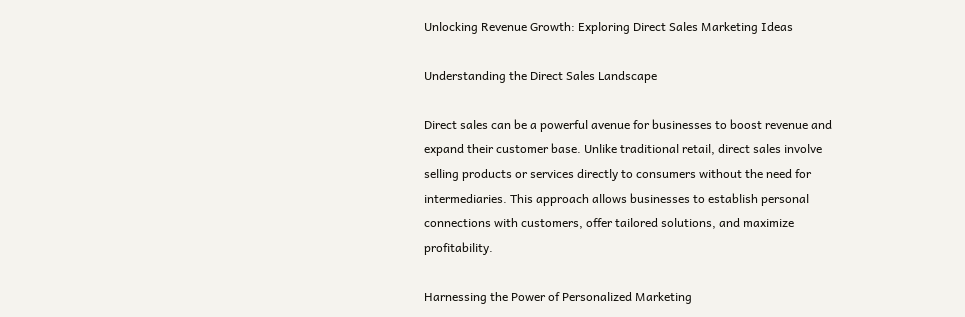Unlocking Revenue Growth: Exploring Direct Sales Marketing Ideas

Understanding the Direct Sales Landscape

Direct sales can be a powerful avenue for businesses to boost revenue and expand their customer base. Unlike traditional retail, direct sales involve selling products or services directly to consumers without the need for intermediaries. This approach allows businesses to establish personal connections with customers, offer tailored solutions, and maximize profitability.

Harnessing the Power of Personalized Marketing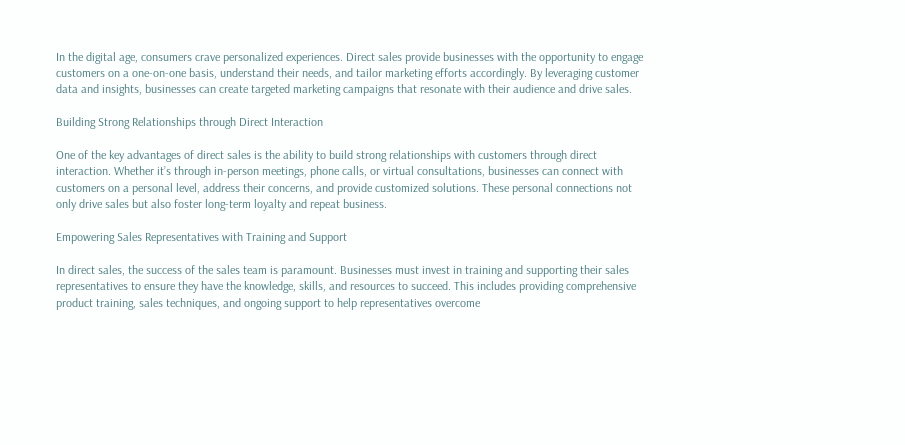In the digital age, consumers crave personalized experiences. Direct sales provide businesses with the opportunity to engage customers on a one-on-one basis, understand their needs, and tailor marketing efforts accordingly. By leveraging customer data and insights, businesses can create targeted marketing campaigns that resonate with their audience and drive sales.

Building Strong Relationships through Direct Interaction

One of the key advantages of direct sales is the ability to build strong relationships with customers through direct interaction. Whether it’s through in-person meetings, phone calls, or virtual consultations, businesses can connect with customers on a personal level, address their concerns, and provide customized solutions. These personal connections not only drive sales but also foster long-term loyalty and repeat business.

Empowering Sales Representatives with Training and Support

In direct sales, the success of the sales team is paramount. Businesses must invest in training and supporting their sales representatives to ensure they have the knowledge, skills, and resources to succeed. This includes providing comprehensive product training, sales techniques, and ongoing support to help representatives overcome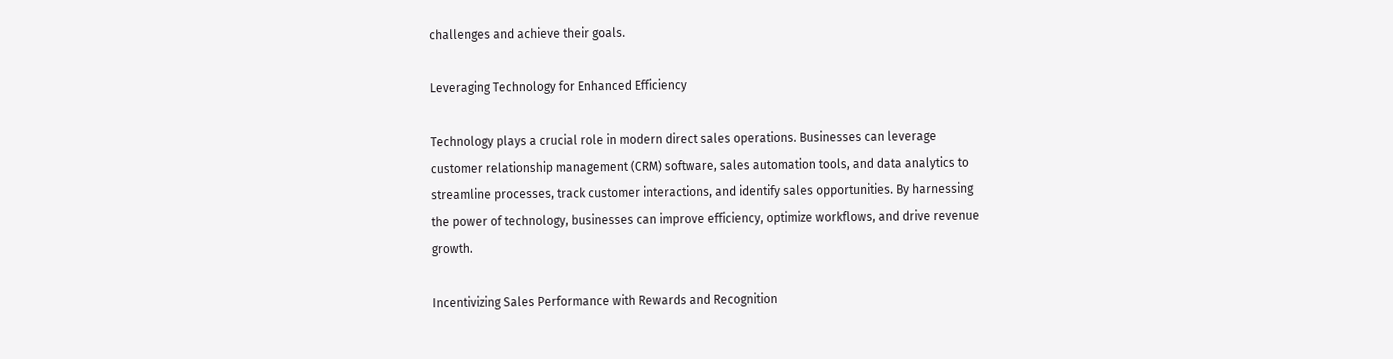challenges and achieve their goals.

Leveraging Technology for Enhanced Efficiency

Technology plays a crucial role in modern direct sales operations. Businesses can leverage customer relationship management (CRM) software, sales automation tools, and data analytics to streamline processes, track customer interactions, and identify sales opportunities. By harnessing the power of technology, businesses can improve efficiency, optimize workflows, and drive revenue growth.

Incentivizing Sales Performance with Rewards and Recognition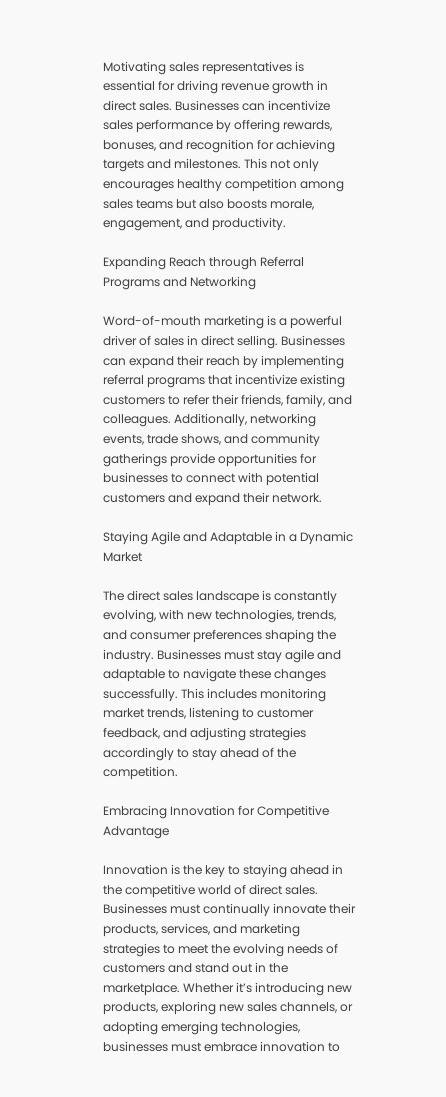Motivating sales representatives is essential for driving revenue growth in direct sales. Businesses can incentivize sales performance by offering rewards, bonuses, and recognition for achieving targets and milestones. This not only encourages healthy competition among sales teams but also boosts morale, engagement, and productivity.

Expanding Reach through Referral Programs and Networking

Word-of-mouth marketing is a powerful driver of sales in direct selling. Businesses can expand their reach by implementing referral programs that incentivize existing customers to refer their friends, family, and colleagues. Additionally, networking events, trade shows, and community gatherings provide opportunities for businesses to connect with potential customers and expand their network.

Staying Agile and Adaptable in a Dynamic Market

The direct sales landscape is constantly evolving, with new technologies, trends, and consumer preferences shaping the industry. Businesses must stay agile and adaptable to navigate these changes successfully. This includes monitoring market trends, listening to customer feedback, and adjusting strategies accordingly to stay ahead of the competition.

Embracing Innovation for Competitive Advantage

Innovation is the key to staying ahead in the competitive world of direct sales. Businesses must continually innovate their products, services, and marketing strategies to meet the evolving needs of customers and stand out in the marketplace. Whether it’s introducing new products, exploring new sales channels, or adopting emerging technologies, businesses must embrace innovation to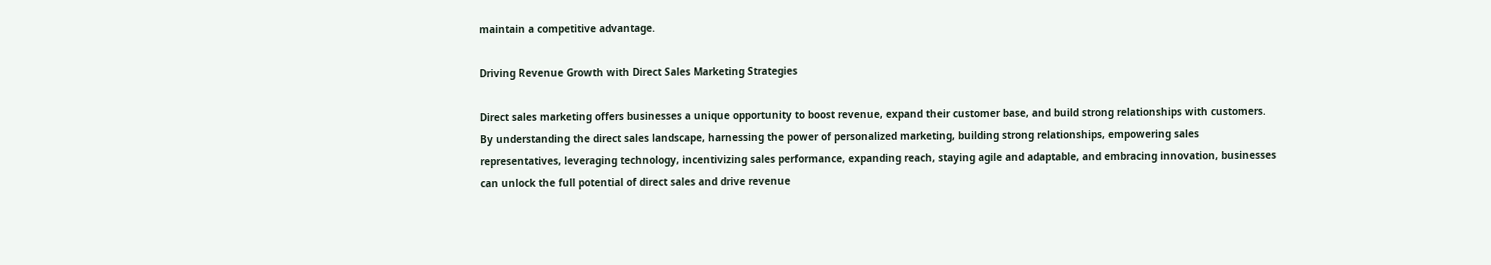maintain a competitive advantage.

Driving Revenue Growth with Direct Sales Marketing Strategies

Direct sales marketing offers businesses a unique opportunity to boost revenue, expand their customer base, and build strong relationships with customers. By understanding the direct sales landscape, harnessing the power of personalized marketing, building strong relationships, empowering sales representatives, leveraging technology, incentivizing sales performance, expanding reach, staying agile and adaptable, and embracing innovation, businesses can unlock the full potential of direct sales and drive revenue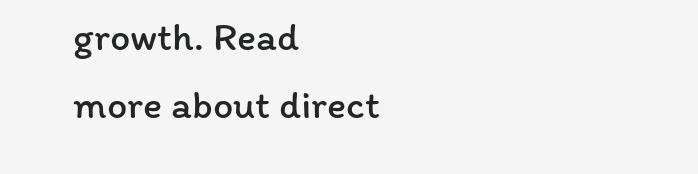growth. Read more about direct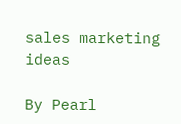sales marketing ideas

By Pearl